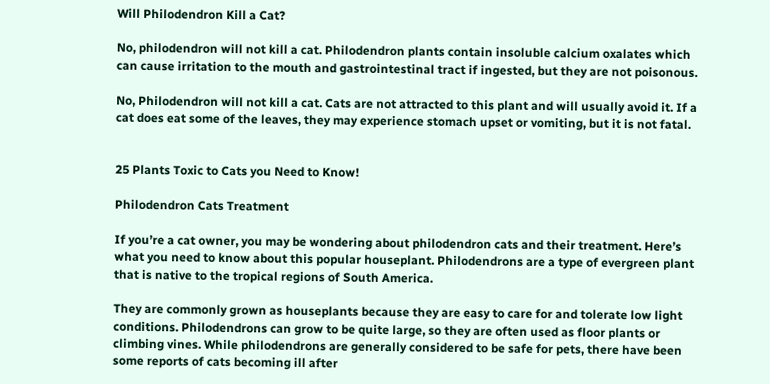Will Philodendron Kill a Cat?

No, philodendron will not kill a cat. Philodendron plants contain insoluble calcium oxalates which can cause irritation to the mouth and gastrointestinal tract if ingested, but they are not poisonous.

No, Philodendron will not kill a cat. Cats are not attracted to this plant and will usually avoid it. If a cat does eat some of the leaves, they may experience stomach upset or vomiting, but it is not fatal.


25 Plants Toxic to Cats you Need to Know!

Philodendron Cats Treatment

If you’re a cat owner, you may be wondering about philodendron cats and their treatment. Here’s what you need to know about this popular houseplant. Philodendrons are a type of evergreen plant that is native to the tropical regions of South America.

They are commonly grown as houseplants because they are easy to care for and tolerate low light conditions. Philodendrons can grow to be quite large, so they are often used as floor plants or climbing vines. While philodendrons are generally considered to be safe for pets, there have been some reports of cats becoming ill after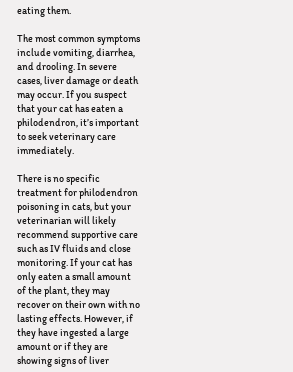eating them.

The most common symptoms include vomiting, diarrhea, and drooling. In severe cases, liver damage or death may occur. If you suspect that your cat has eaten a philodendron, it’s important to seek veterinary care immediately.

There is no specific treatment for philodendron poisoning in cats, but your veterinarian will likely recommend supportive care such as IV fluids and close monitoring. If your cat has only eaten a small amount of the plant, they may recover on their own with no lasting effects. However, if they have ingested a large amount or if they are showing signs of liver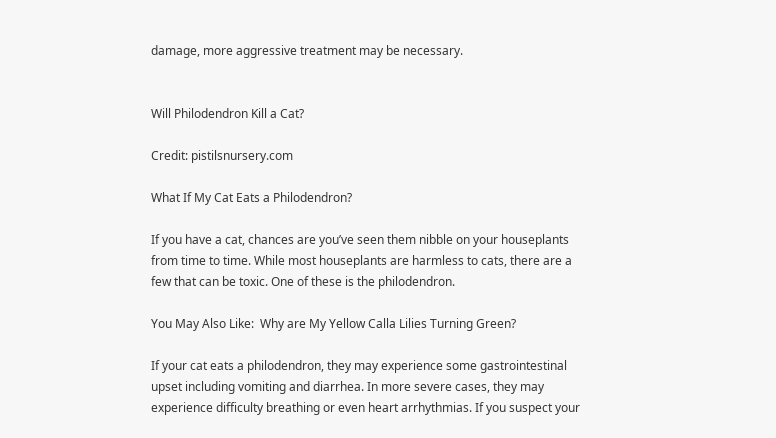damage, more aggressive treatment may be necessary.


Will Philodendron Kill a Cat?

Credit: pistilsnursery.com

What If My Cat Eats a Philodendron?

If you have a cat, chances are you’ve seen them nibble on your houseplants from time to time. While most houseplants are harmless to cats, there are a few that can be toxic. One of these is the philodendron.

You May Also Like:  Why are My Yellow Calla Lilies Turning Green?

If your cat eats a philodendron, they may experience some gastrointestinal upset including vomiting and diarrhea. In more severe cases, they may experience difficulty breathing or even heart arrhythmias. If you suspect your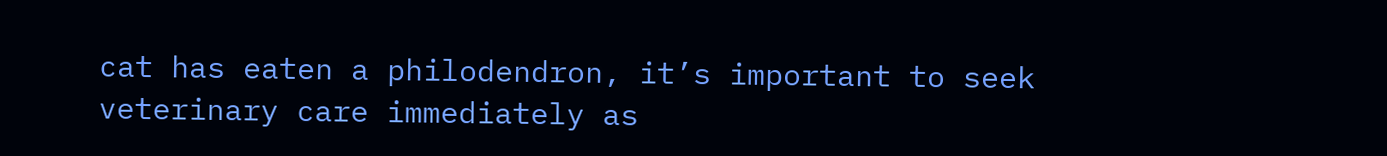cat has eaten a philodendron, it’s important to seek veterinary care immediately as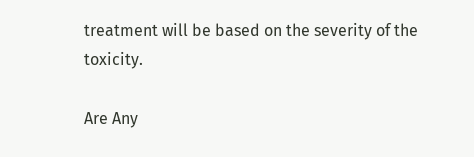treatment will be based on the severity of the toxicity.

Are Any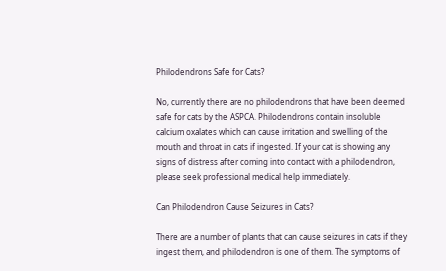Philodendrons Safe for Cats?

No, currently there are no philodendrons that have been deemed safe for cats by the ASPCA. Philodendrons contain insoluble calcium oxalates which can cause irritation and swelling of the mouth and throat in cats if ingested. If your cat is showing any signs of distress after coming into contact with a philodendron, please seek professional medical help immediately.

Can Philodendron Cause Seizures in Cats?

There are a number of plants that can cause seizures in cats if they ingest them, and philodendron is one of them. The symptoms of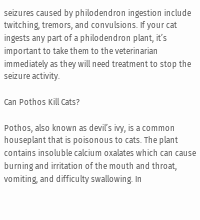seizures caused by philodendron ingestion include twitching, tremors, and convulsions. If your cat ingests any part of a philodendron plant, it’s important to take them to the veterinarian immediately as they will need treatment to stop the seizure activity.

Can Pothos Kill Cats?

Pothos, also known as devil’s ivy, is a common houseplant that is poisonous to cats. The plant contains insoluble calcium oxalates which can cause burning and irritation of the mouth and throat, vomiting, and difficulty swallowing. In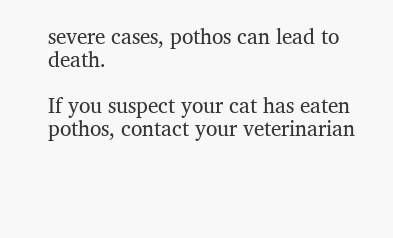severe cases, pothos can lead to death.

If you suspect your cat has eaten pothos, contact your veterinarian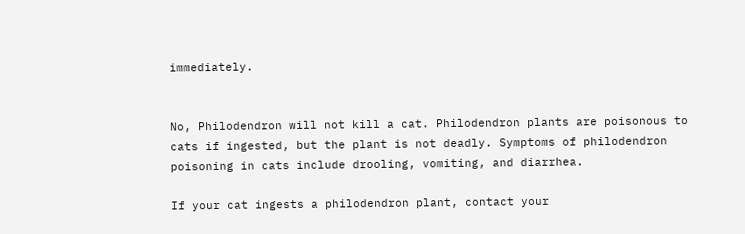immediately.


No, Philodendron will not kill a cat. Philodendron plants are poisonous to cats if ingested, but the plant is not deadly. Symptoms of philodendron poisoning in cats include drooling, vomiting, and diarrhea.

If your cat ingests a philodendron plant, contact your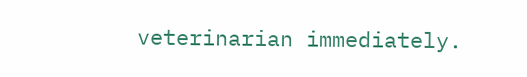veterinarian immediately.